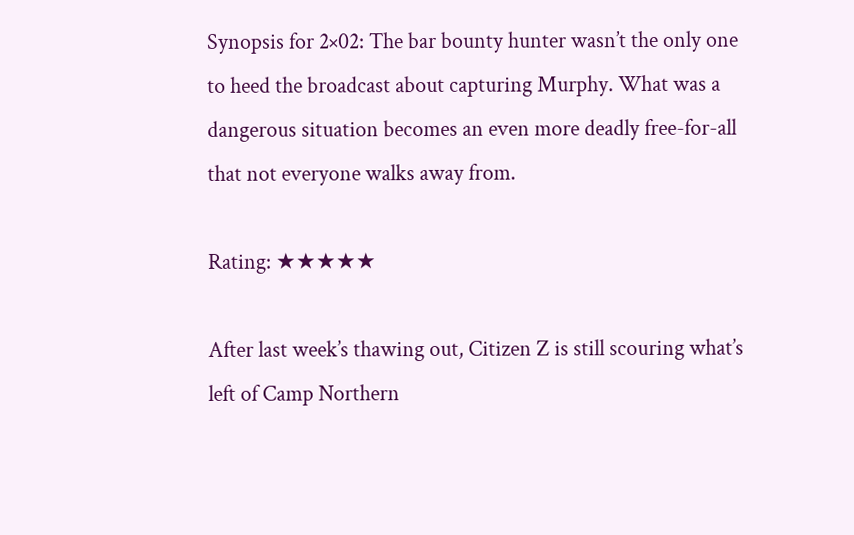Synopsis for 2×02: The bar bounty hunter wasn’t the only one to heed the broadcast about capturing Murphy. What was a dangerous situation becomes an even more deadly free-for-all that not everyone walks away from.

Rating: ★★★★★

After last week’s thawing out, Citizen Z is still scouring what’s left of Camp Northern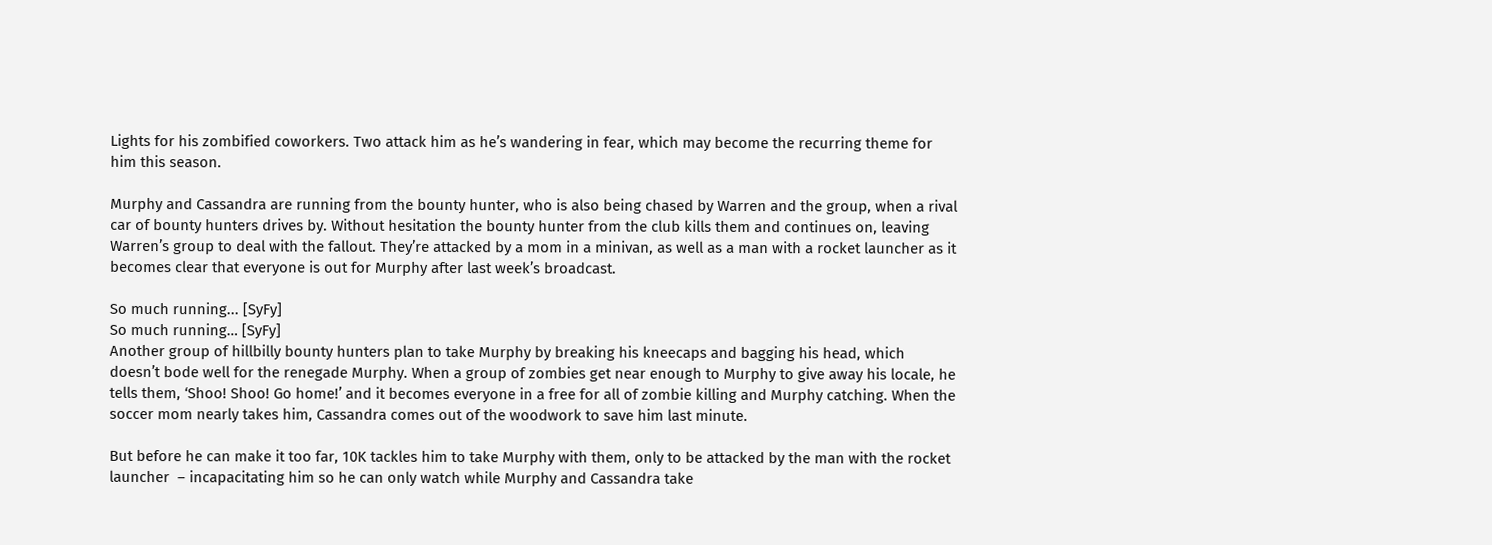Lights for his zombified coworkers. Two attack him as he’s wandering in fear, which may become the recurring theme for him this season.

Murphy and Cassandra are running from the bounty hunter, who is also being chased by Warren and the group, when a rival car of bounty hunters drives by. Without hesitation the bounty hunter from the club kills them and continues on, leaving Warren’s group to deal with the fallout. They’re attacked by a mom in a minivan, as well as a man with a rocket launcher as it becomes clear that everyone is out for Murphy after last week’s broadcast.

So much running... [SyFy]
So much running… [SyFy]
Another group of hillbilly bounty hunters plan to take Murphy by breaking his kneecaps and bagging his head, which doesn’t bode well for the renegade Murphy. When a group of zombies get near enough to Murphy to give away his locale, he tells them, ‘Shoo! Shoo! Go home!’ and it becomes everyone in a free for all of zombie killing and Murphy catching. When the soccer mom nearly takes him, Cassandra comes out of the woodwork to save him last minute.

But before he can make it too far, 10K tackles him to take Murphy with them, only to be attacked by the man with the rocket launcher  – incapacitating him so he can only watch while Murphy and Cassandra take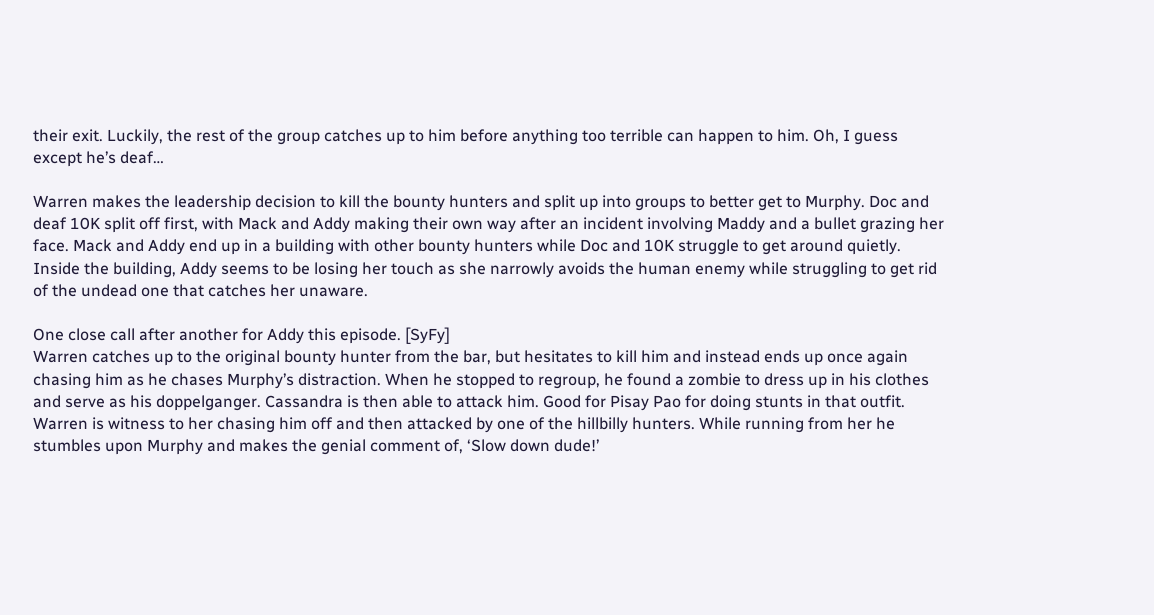their exit. Luckily, the rest of the group catches up to him before anything too terrible can happen to him. Oh, I guess except he’s deaf…

Warren makes the leadership decision to kill the bounty hunters and split up into groups to better get to Murphy. Doc and deaf 10K split off first, with Mack and Addy making their own way after an incident involving Maddy and a bullet grazing her face. Mack and Addy end up in a building with other bounty hunters while Doc and 10K struggle to get around quietly. Inside the building, Addy seems to be losing her touch as she narrowly avoids the human enemy while struggling to get rid of the undead one that catches her unaware.

One close call after another for Addy this episode. [SyFy]
Warren catches up to the original bounty hunter from the bar, but hesitates to kill him and instead ends up once again chasing him as he chases Murphy’s distraction. When he stopped to regroup, he found a zombie to dress up in his clothes and serve as his doppelganger. Cassandra is then able to attack him. Good for Pisay Pao for doing stunts in that outfit. Warren is witness to her chasing him off and then attacked by one of the hillbilly hunters. While running from her he stumbles upon Murphy and makes the genial comment of, ‘Slow down dude!’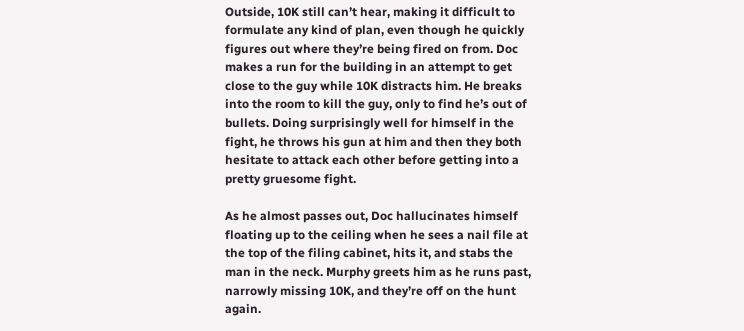Outside, 10K still can’t hear, making it difficult to formulate any kind of plan, even though he quickly figures out where they’re being fired on from. Doc makes a run for the building in an attempt to get close to the guy while 10K distracts him. He breaks into the room to kill the guy, only to find he’s out of bullets. Doing surprisingly well for himself in the fight, he throws his gun at him and then they both hesitate to attack each other before getting into a pretty gruesome fight.

As he almost passes out, Doc hallucinates himself floating up to the ceiling when he sees a nail file at the top of the filing cabinet, hits it, and stabs the man in the neck. Murphy greets him as he runs past, narrowly missing 10K, and they’re off on the hunt again.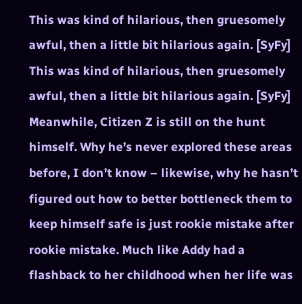This was kind of hilarious, then gruesomely awful, then a little bit hilarious again. [SyFy]
This was kind of hilarious, then gruesomely awful, then a little bit hilarious again. [SyFy]
Meanwhile, Citizen Z is still on the hunt himself. Why he’s never explored these areas before, I don’t know – likewise, why he hasn’t figured out how to better bottleneck them to keep himself safe is just rookie mistake after rookie mistake. Much like Addy had a flashback to her childhood when her life was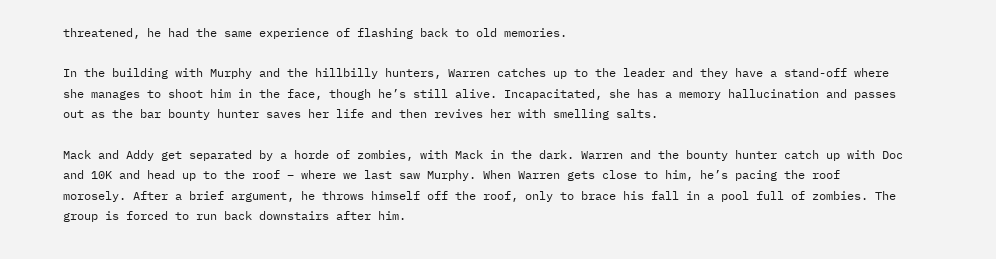threatened, he had the same experience of flashing back to old memories.

In the building with Murphy and the hillbilly hunters, Warren catches up to the leader and they have a stand-off where she manages to shoot him in the face, though he’s still alive. Incapacitated, she has a memory hallucination and passes out as the bar bounty hunter saves her life and then revives her with smelling salts.

Mack and Addy get separated by a horde of zombies, with Mack in the dark. Warren and the bounty hunter catch up with Doc and 10K and head up to the roof – where we last saw Murphy. When Warren gets close to him, he’s pacing the roof morosely. After a brief argument, he throws himself off the roof, only to brace his fall in a pool full of zombies. The group is forced to run back downstairs after him.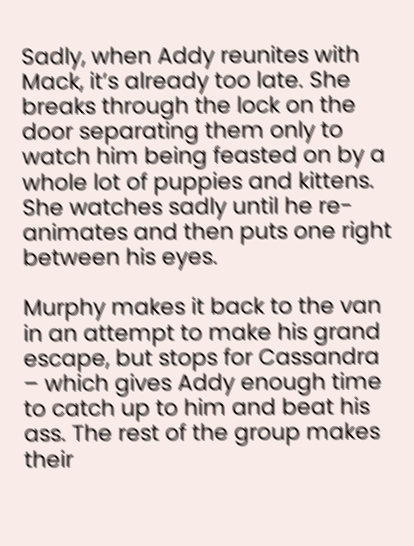Sadly, when Addy reunites with Mack, it’s already too late. She breaks through the lock on the door separating them only to watch him being feasted on by a whole lot of puppies and kittens. She watches sadly until he re-animates and then puts one right between his eyes.

Murphy makes it back to the van in an attempt to make his grand escape, but stops for Cassandra – which gives Addy enough time to catch up to him and beat his ass. The rest of the group makes their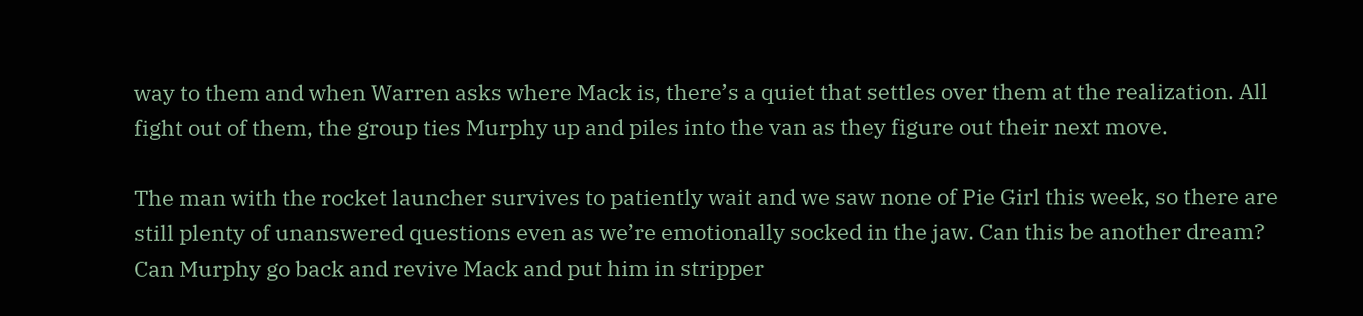way to them and when Warren asks where Mack is, there’s a quiet that settles over them at the realization. All fight out of them, the group ties Murphy up and piles into the van as they figure out their next move.

The man with the rocket launcher survives to patiently wait and we saw none of Pie Girl this week, so there are still plenty of unanswered questions even as we’re emotionally socked in the jaw. Can this be another dream? Can Murphy go back and revive Mack and put him in stripper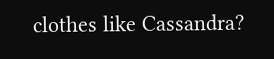clothes like Cassandra?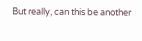But really, can this be another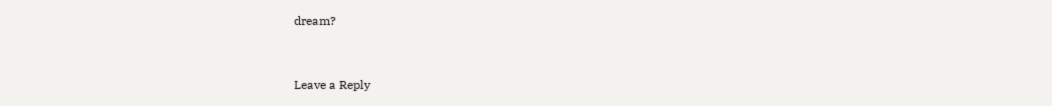dream?


Leave a Reply